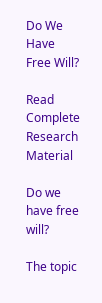Do We Have Free Will?

Read Complete Research Material

Do we have free will?

The topic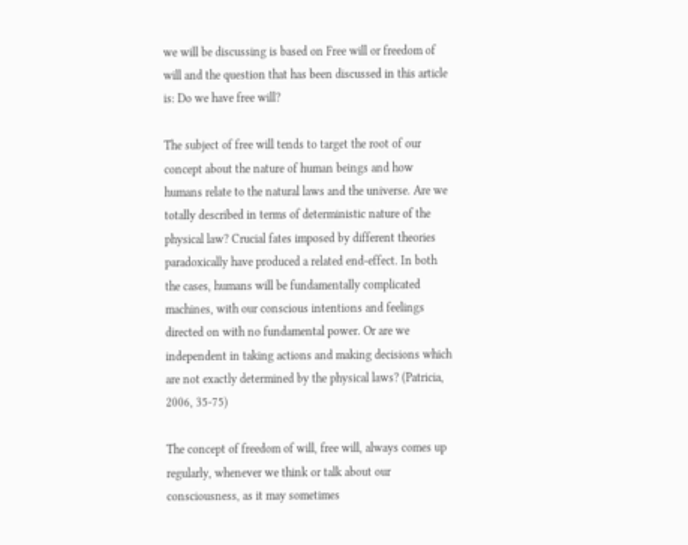we will be discussing is based on Free will or freedom of will and the question that has been discussed in this article is: Do we have free will?

The subject of free will tends to target the root of our concept about the nature of human beings and how humans relate to the natural laws and the universe. Are we totally described in terms of deterministic nature of the physical law? Crucial fates imposed by different theories paradoxically have produced a related end-effect. In both the cases, humans will be fundamentally complicated machines, with our conscious intentions and feelings directed on with no fundamental power. Or are we independent in taking actions and making decisions which are not exactly determined by the physical laws? (Patricia, 2006, 35-75)

The concept of freedom of will, free will, always comes up regularly, whenever we think or talk about our consciousness, as it may sometimes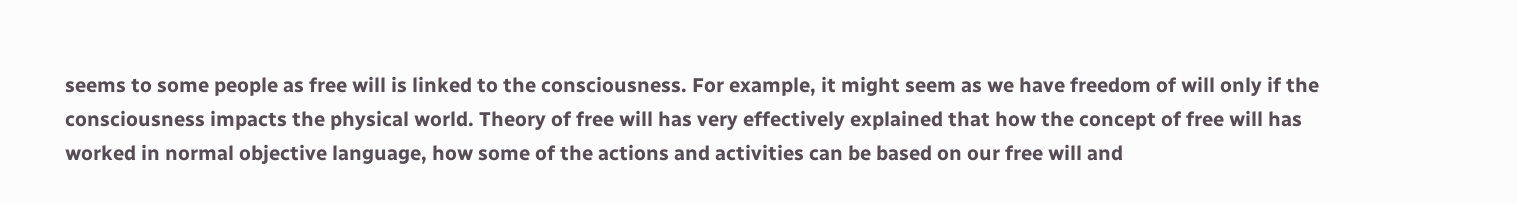seems to some people as free will is linked to the consciousness. For example, it might seem as we have freedom of will only if the consciousness impacts the physical world. Theory of free will has very effectively explained that how the concept of free will has worked in normal objective language, how some of the actions and activities can be based on our free will and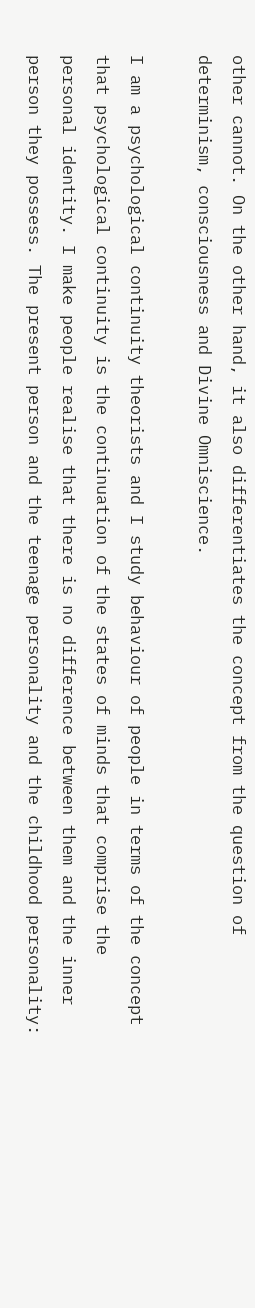other cannot. On the other hand, it also differentiates the concept from the question of determinism, consciousness and Divine Omniscience.

I am a psychological continuity theorists and I study behaviour of people in terms of the concept that psychological continuity is the continuation of the states of minds that comprise the personal identity. I make people realise that there is no difference between them and the inner person they possess. The present person and the teenage personality and the childhood personality: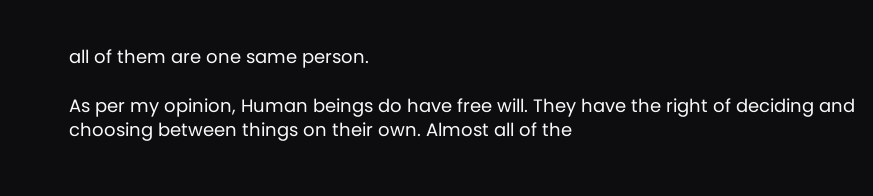all of them are one same person.

As per my opinion, Human beings do have free will. They have the right of deciding and choosing between things on their own. Almost all of the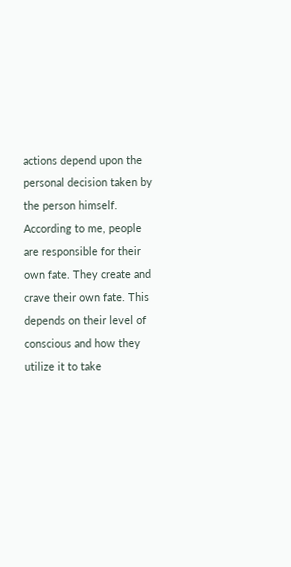actions depend upon the personal decision taken by the person himself. According to me, people are responsible for their own fate. They create and crave their own fate. This depends on their level of conscious and how they utilize it to take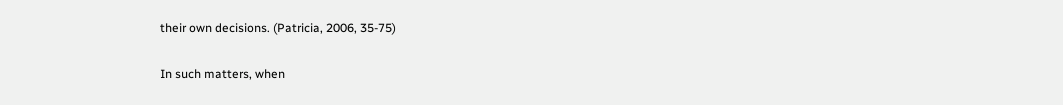their own decisions. (Patricia, 2006, 35-75)

In such matters, when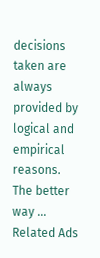decisions taken are always provided by logical and empirical reasons. The better way ...
Related Ads